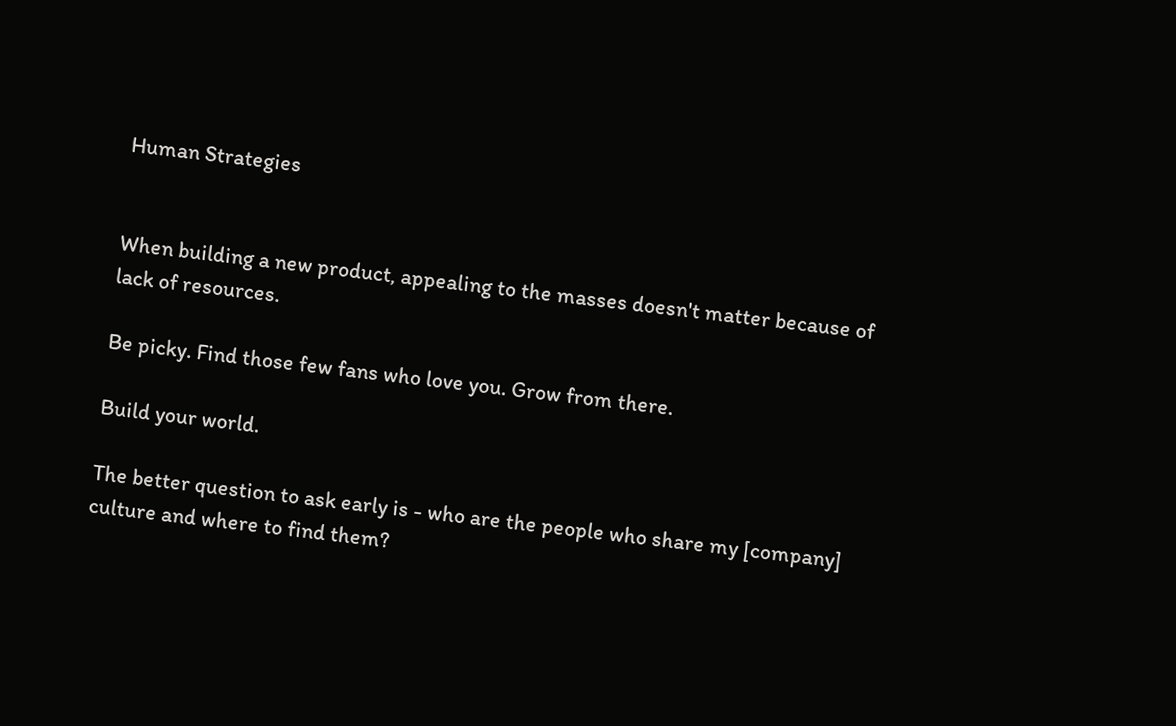Human Strategies


When building a new product, appealing to the masses doesn't matter because of lack of resources.

Be picky. Find those few fans who love you. Grow from there.

Build your world.

The better question to ask early is - who are the people who share my [company] culture and where to find them?